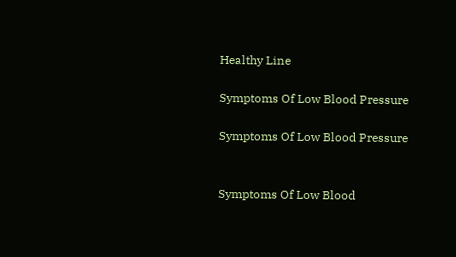Healthy Line

Symptoms Of Low Blood Pressure

Symptoms Of Low Blood Pressure


Symptoms Of Low Blood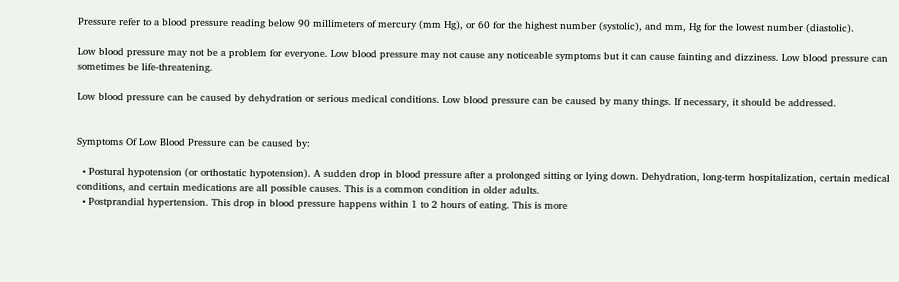Pressure refer to a blood pressure reading below 90 millimeters of mercury (mm Hg), or 60 for the highest number (systolic), and mm, Hg for the lowest number (diastolic).

Low blood pressure may not be a problem for everyone. Low blood pressure may not cause any noticeable symptoms but it can cause fainting and dizziness. Low blood pressure can sometimes be life-threatening.

Low blood pressure can be caused by dehydration or serious medical conditions. Low blood pressure can be caused by many things. If necessary, it should be addressed.


Symptoms Of Low Blood Pressure can be caused by:

  • Postural hypotension (or orthostatic hypotension). A sudden drop in blood pressure after a prolonged sitting or lying down. Dehydration, long-term hospitalization, certain medical conditions, and certain medications are all possible causes. This is a common condition in older adults.
  • Postprandial hypertension. This drop in blood pressure happens within 1 to 2 hours of eating. This is more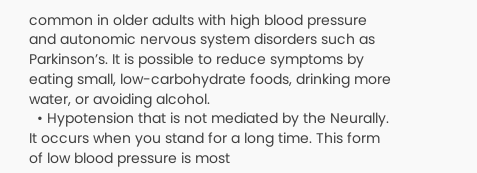common in older adults with high blood pressure and autonomic nervous system disorders such as Parkinson’s. It is possible to reduce symptoms by eating small, low-carbohydrate foods, drinking more water, or avoiding alcohol.
  • Hypotension that is not mediated by the Neurally. It occurs when you stand for a long time. This form of low blood pressure is most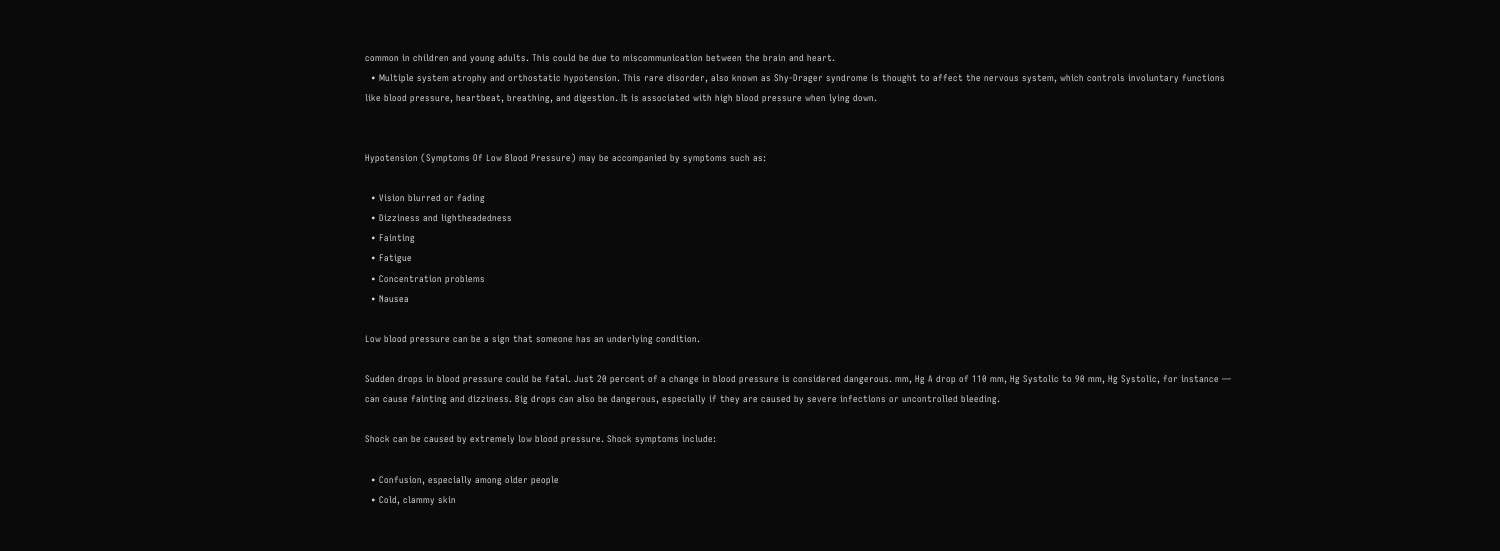common in children and young adults. This could be due to miscommunication between the brain and heart.
  • Multiple system atrophy and orthostatic hypotension. This rare disorder, also known as Shy-Drager syndrome is thought to affect the nervous system, which controls involuntary functions like blood pressure, heartbeat, breathing, and digestion. It is associated with high blood pressure when lying down.


Hypotension (Symptoms Of Low Blood Pressure) may be accompanied by symptoms such as:

  • Vision blurred or fading
  • Dizziness and lightheadedness
  • Fainting
  • Fatigue
  • Concentration problems
  • Nausea

Low blood pressure can be a sign that someone has an underlying condition.

Sudden drops in blood pressure could be fatal. Just 20 percent of a change in blood pressure is considered dangerous. mm, Hg A drop of 110 mm, Hg Systolic to 90 mm, Hg Systolic, for instance — can cause fainting and dizziness. Big drops can also be dangerous, especially if they are caused by severe infections or uncontrolled bleeding.

Shock can be caused by extremely low blood pressure. Shock symptoms include:

  • Confusion, especially among older people
  • Cold, clammy skin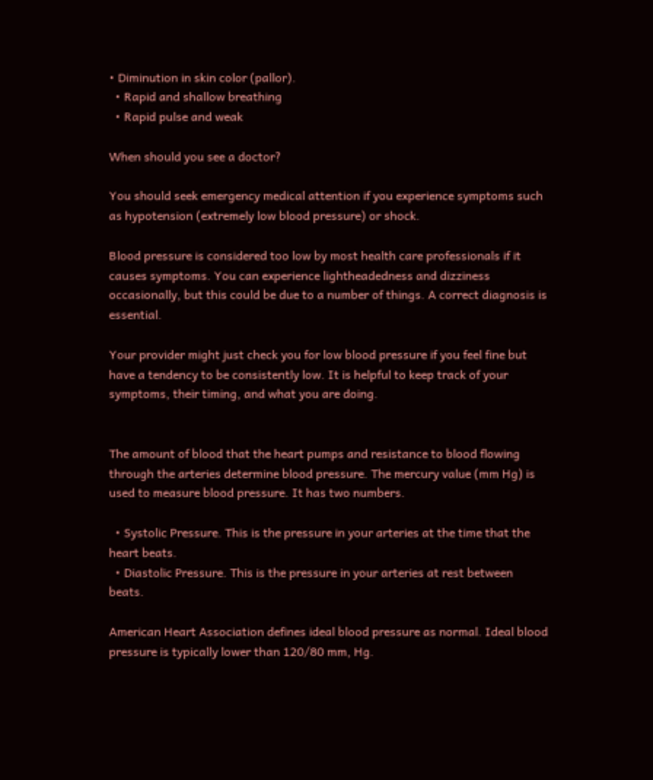• Diminution in skin color (pallor).
  • Rapid and shallow breathing
  • Rapid pulse and weak

When should you see a doctor?

You should seek emergency medical attention if you experience symptoms such as hypotension (extremely low blood pressure) or shock.

Blood pressure is considered too low by most health care professionals if it causes symptoms. You can experience lightheadedness and dizziness occasionally, but this could be due to a number of things. A correct diagnosis is essential.

Your provider might just check you for low blood pressure if you feel fine but have a tendency to be consistently low. It is helpful to keep track of your symptoms, their timing, and what you are doing.


The amount of blood that the heart pumps and resistance to blood flowing through the arteries determine blood pressure. The mercury value (mm Hg) is used to measure blood pressure. It has two numbers.

  • Systolic Pressure. This is the pressure in your arteries at the time that the heart beats.
  • Diastolic Pressure. This is the pressure in your arteries at rest between beats.

American Heart Association defines ideal blood pressure as normal. Ideal blood pressure is typically lower than 120/80 mm, Hg.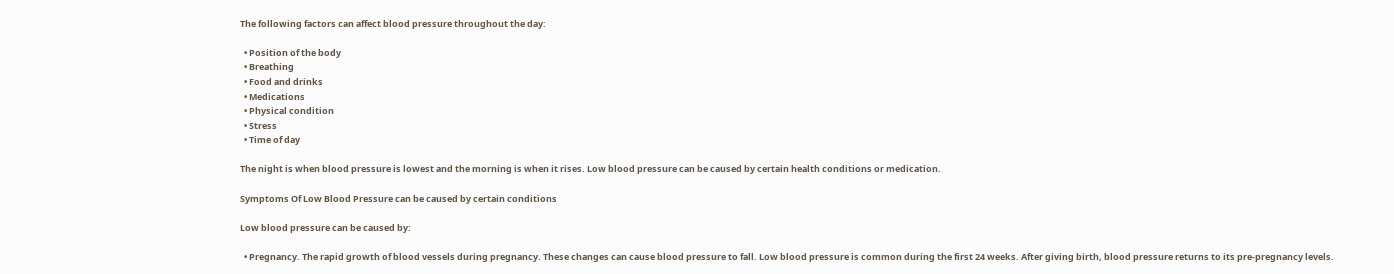The following factors can affect blood pressure throughout the day:

  • Position of the body
  • Breathing
  • Food and drinks
  • Medications
  • Physical condition
  • Stress
  • Time of day

The night is when blood pressure is lowest and the morning is when it rises. Low blood pressure can be caused by certain health conditions or medication.

Symptoms Of Low Blood Pressure can be caused by certain conditions

Low blood pressure can be caused by:

  • Pregnancy. The rapid growth of blood vessels during pregnancy. These changes can cause blood pressure to fall. Low blood pressure is common during the first 24 weeks. After giving birth, blood pressure returns to its pre-pregnancy levels.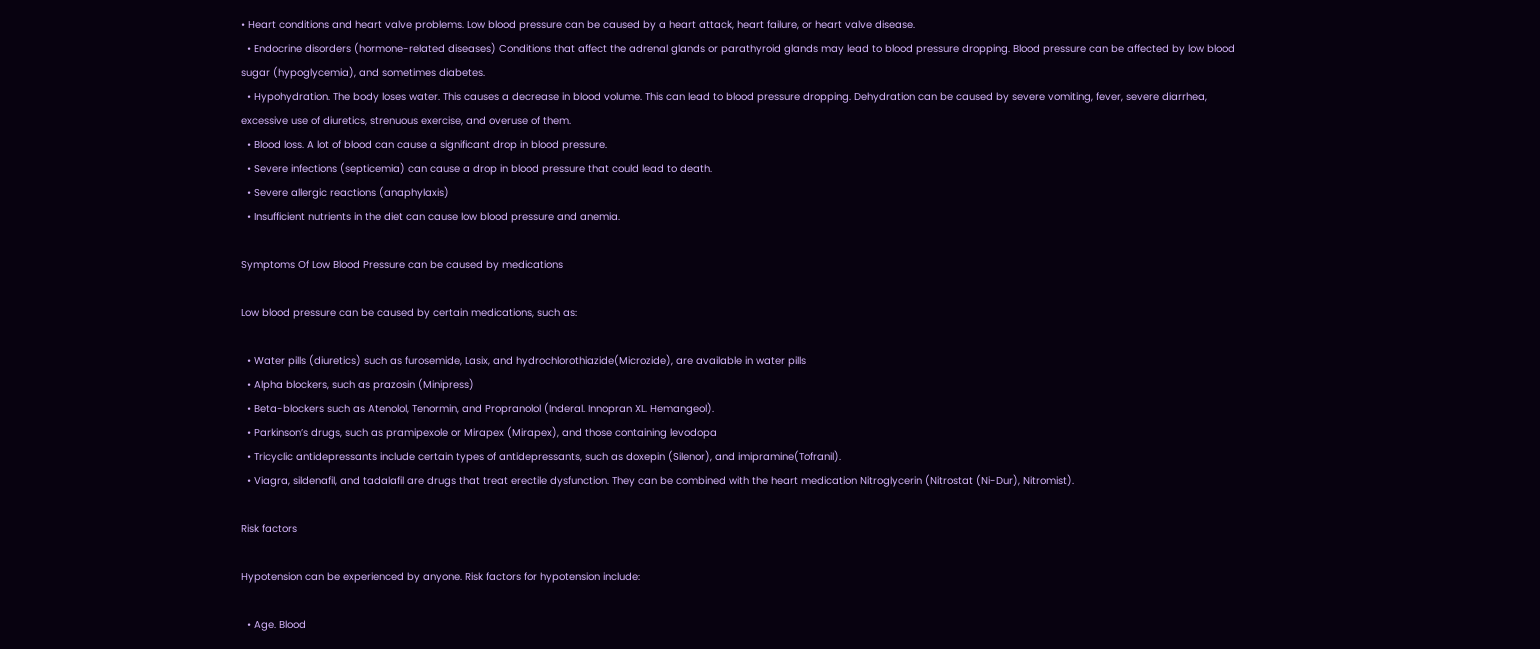• Heart conditions and heart valve problems. Low blood pressure can be caused by a heart attack, heart failure, or heart valve disease.
  • Endocrine disorders (hormone-related diseases) Conditions that affect the adrenal glands or parathyroid glands may lead to blood pressure dropping. Blood pressure can be affected by low blood sugar (hypoglycemia), and sometimes diabetes.
  • Hypohydration. The body loses water. This causes a decrease in blood volume. This can lead to blood pressure dropping. Dehydration can be caused by severe vomiting, fever, severe diarrhea, excessive use of diuretics, strenuous exercise, and overuse of them.
  • Blood loss. A lot of blood can cause a significant drop in blood pressure.
  • Severe infections (septicemia) can cause a drop in blood pressure that could lead to death.
  • Severe allergic reactions (anaphylaxis)
  • Insufficient nutrients in the diet can cause low blood pressure and anemia.

Symptoms Of Low Blood Pressure can be caused by medications

Low blood pressure can be caused by certain medications, such as:

  • Water pills (diuretics) such as furosemide, Lasix, and hydrochlorothiazide(Microzide), are available in water pills
  • Alpha blockers, such as prazosin (Minipress)
  • Beta-blockers such as Atenolol, Tenormin, and Propranolol (Inderal. Innopran XL. Hemangeol).
  • Parkinson’s drugs, such as pramipexole or Mirapex (Mirapex), and those containing levodopa
  • Tricyclic antidepressants include certain types of antidepressants, such as doxepin (Silenor), and imipramine(Tofranil).
  • Viagra, sildenafil, and tadalafil are drugs that treat erectile dysfunction. They can be combined with the heart medication Nitroglycerin (Nitrostat (Ni-Dur), Nitromist).

Risk factors

Hypotension can be experienced by anyone. Risk factors for hypotension include:

  • Age. Blood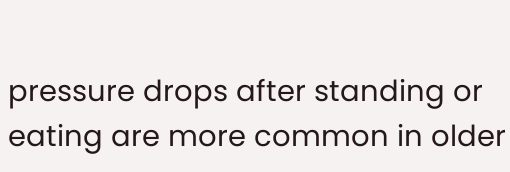pressure drops after standing or eating are more common in older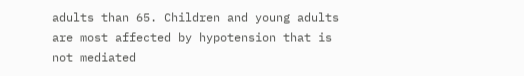adults than 65. Children and young adults are most affected by hypotension that is not mediated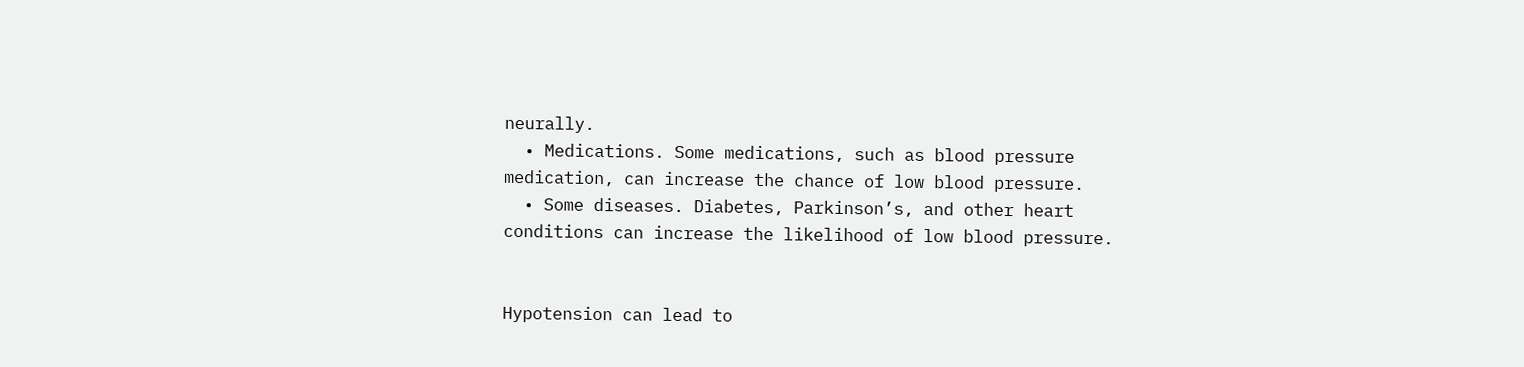neurally.
  • Medications. Some medications, such as blood pressure medication, can increase the chance of low blood pressure.
  • Some diseases. Diabetes, Parkinson’s, and other heart conditions can increase the likelihood of low blood pressure.


Hypotension can lead to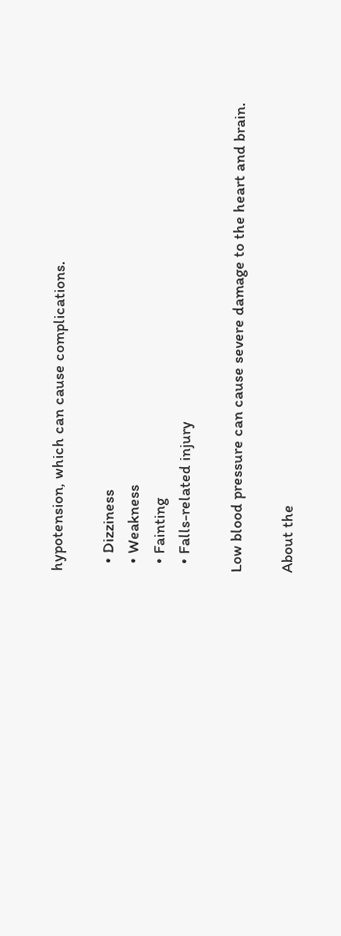hypotension, which can cause complications.

  • Dizziness
  • Weakness
  • Fainting
  • Falls-related injury

Low blood pressure can cause severe damage to the heart and brain.

About the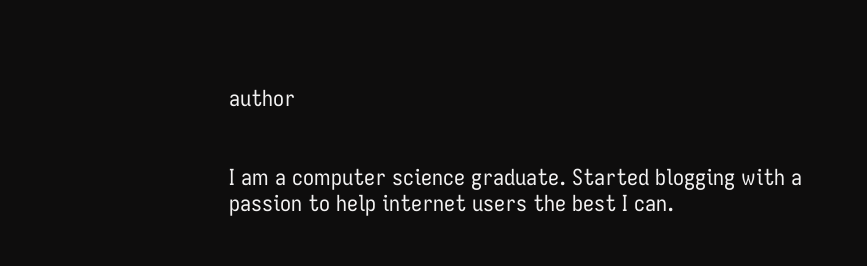author


I am a computer science graduate. Started blogging with a passion to help internet users the best I can.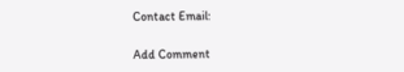Contact Email:

Add Comment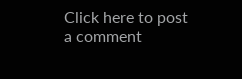Click here to post a comment